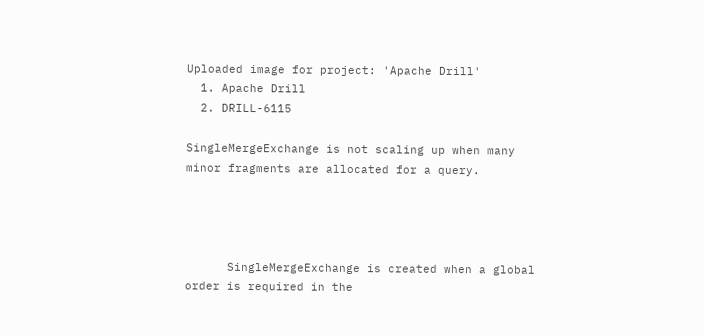Uploaded image for project: 'Apache Drill'
  1. Apache Drill
  2. DRILL-6115

SingleMergeExchange is not scaling up when many minor fragments are allocated for a query.




      SingleMergeExchange is created when a global order is required in the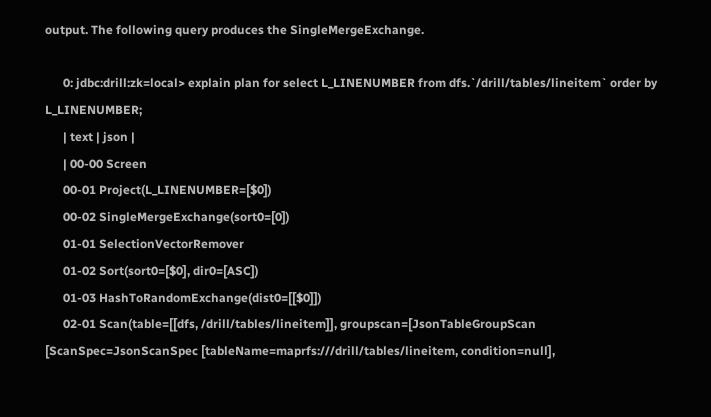output. The following query produces the SingleMergeExchange.

      0: jdbc:drill:zk=local> explain plan for select L_LINENUMBER from dfs.`/drill/tables/lineitem` order by L_LINENUMBER;
      | text | json |
      | 00-00 Screen
      00-01 Project(L_LINENUMBER=[$0])
      00-02 SingleMergeExchange(sort0=[0])
      01-01 SelectionVectorRemover
      01-02 Sort(sort0=[$0], dir0=[ASC])
      01-03 HashToRandomExchange(dist0=[[$0]])
      02-01 Scan(table=[[dfs, /drill/tables/lineitem]], groupscan=[JsonTableGroupScan [ScanSpec=JsonScanSpec [tableName=maprfs:///drill/tables/lineitem, condition=null],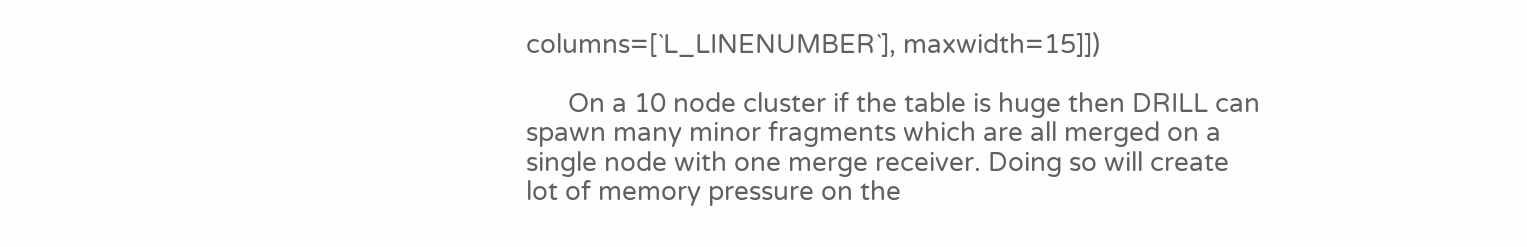columns=[`L_LINENUMBER`], maxwidth=15]])

      On a 10 node cluster if the table is huge then DRILL can spawn many minor fragments which are all merged on a single node with one merge receiver. Doing so will create lot of memory pressure on the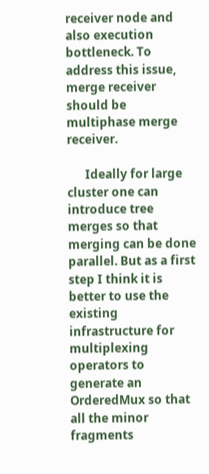receiver node and also execution bottleneck. To address this issue, merge receiver should be multiphase merge receiver.

      Ideally for large cluster one can introduce tree merges so that merging can be done parallel. But as a first step I think it is better to use the existing infrastructure for multiplexing operators to generate an OrderedMux so that all the minor fragments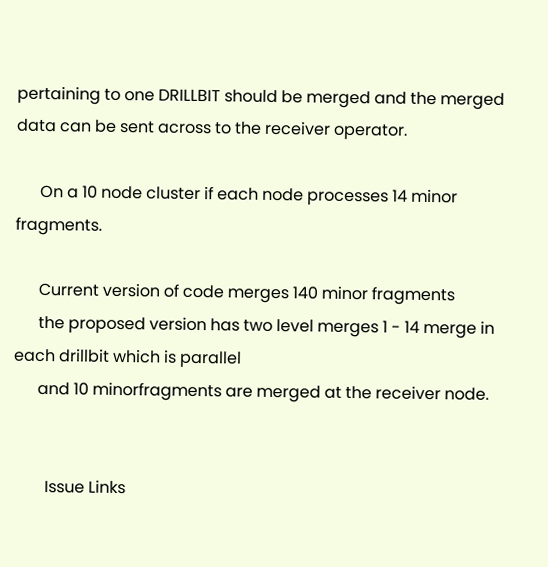pertaining to one DRILLBIT should be merged and the merged data can be sent across to the receiver operator.

      On a 10 node cluster if each node processes 14 minor fragments.

      Current version of code merges 140 minor fragments
      the proposed version has two level merges 1 - 14 merge in each drillbit which is parallel
      and 10 minorfragments are merged at the receiver node.


        Issue Links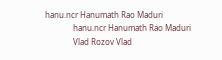hanu.ncr Hanumath Rao Maduri
              hanu.ncr Hanumath Rao Maduri
              Vlad Rozov Vlad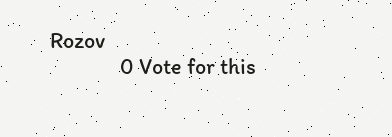Rozov
              0 Vote for this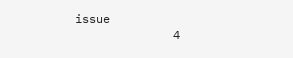issue
              4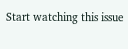Start watching this issue